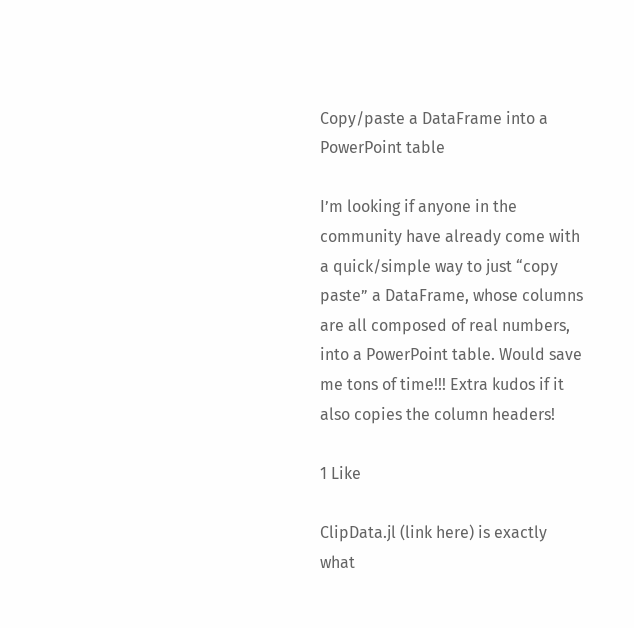Copy/paste a DataFrame into a PowerPoint table

I’m looking if anyone in the community have already come with a quick/simple way to just “copy paste” a DataFrame, whose columns are all composed of real numbers, into a PowerPoint table. Would save me tons of time!!! Extra kudos if it also copies the column headers!

1 Like

ClipData.jl (link here) is exactly what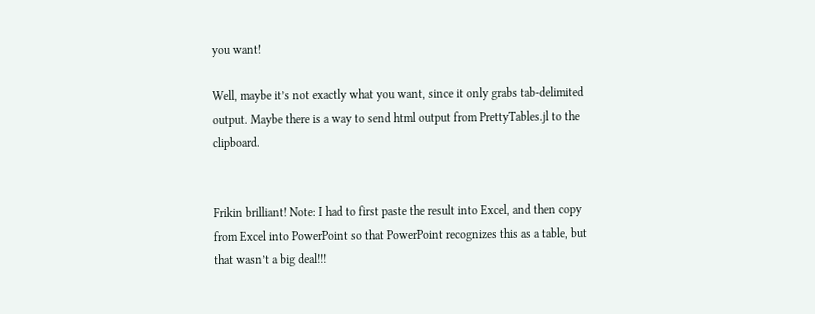you want!

Well, maybe it’s not exactly what you want, since it only grabs tab-delimited output. Maybe there is a way to send html output from PrettyTables.jl to the clipboard.


Frikin brilliant! Note: I had to first paste the result into Excel, and then copy from Excel into PowerPoint so that PowerPoint recognizes this as a table, but that wasn’t a big deal!!!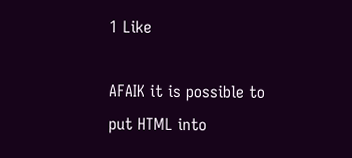1 Like

AFAIK it is possible to put HTML into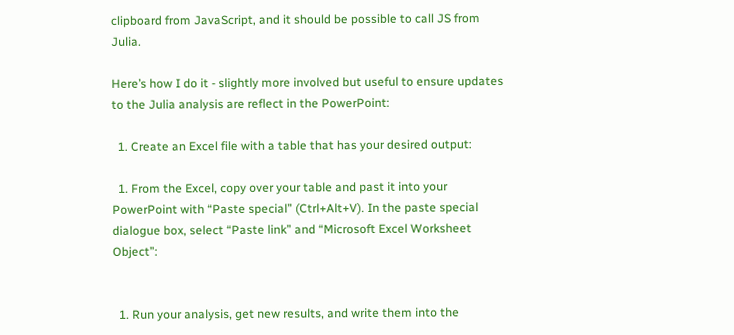clipboard from JavaScript, and it should be possible to call JS from Julia.

Here’s how I do it - slightly more involved but useful to ensure updates to the Julia analysis are reflect in the PowerPoint:

  1. Create an Excel file with a table that has your desired output:

  1. From the Excel, copy over your table and past it into your PowerPoint with “Paste special” (Ctrl+Alt+V). In the paste special dialogue box, select “Paste link” and “Microsoft Excel Worksheet Object”:


  1. Run your analysis, get new results, and write them into the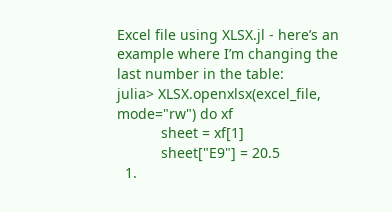Excel file using XLSX.jl - here’s an example where I’m changing the last number in the table:
julia> XLSX.openxlsx(excel_file, mode="rw") do xf
           sheet = xf[1]
           sheet["E9"] = 20.5
  1.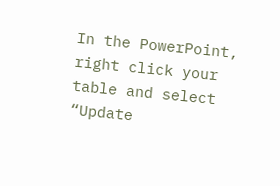In the PowerPoint, right click your table and select “Update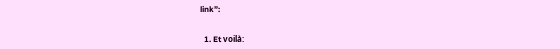link”:


  1. Et voilà: